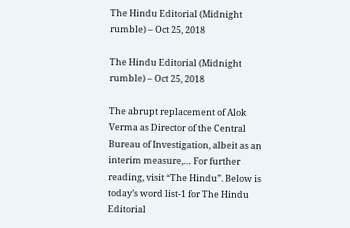The Hindu Editorial (Midnight rumble) – Oct 25, 2018

The Hindu Editorial (Midnight rumble) – Oct 25, 2018

The abrupt replacement of Alok Verma as Director of the Central Bureau of Investigation, albeit as an interim measure,… For further reading, visit “The Hindu”. Below is today’s word list-1 for The Hindu Editorial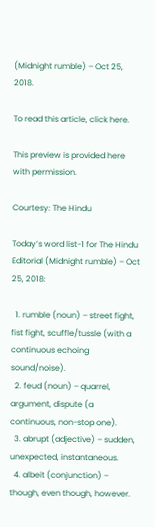(Midnight rumble) – Oct 25, 2018.

To read this article, click here.

This preview is provided here with permission.

Courtesy: The Hindu

Today’s word list-1 for The Hindu Editorial (Midnight rumble) – Oct 25, 2018:

  1. rumble (noun) – street fight, fist fight, scuffle/tussle (with a continuous echoing sound/noise).
  2. feud (noun) – quarrel, argument, dispute (a continuous, non-stop one).
  3. abrupt (adjective) – sudden, unexpected, instantaneous.
  4. albeit (conjunction) – though, even though, however.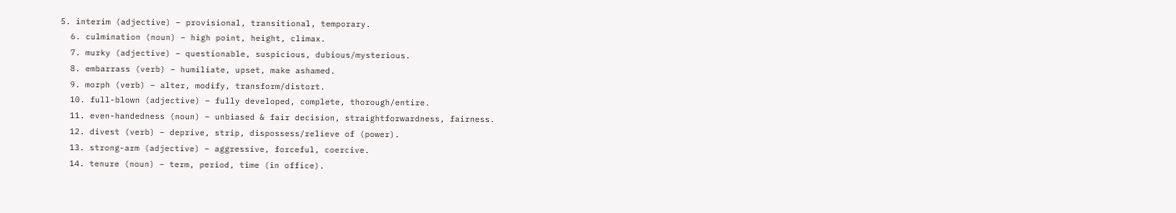5. interim (adjective) – provisional, transitional, temporary.
  6. culmination (noun) – high point, height, climax.
  7. murky (adjective) – questionable, suspicious, dubious/mysterious.
  8. embarrass (verb) – humiliate, upset, make ashamed.
  9. morph (verb) – alter, modify, transform/distort.
  10. full-blown (adjective) – fully developed, complete, thorough/entire.
  11. even-handedness (noun) – unbiased & fair decision, straightforwardness, fairness.
  12. divest (verb) – deprive, strip, dispossess/relieve of (power).
  13. strong-arm (adjective) – aggressive, forceful, coercive.
  14. tenure (noun) – term, period, time (in office).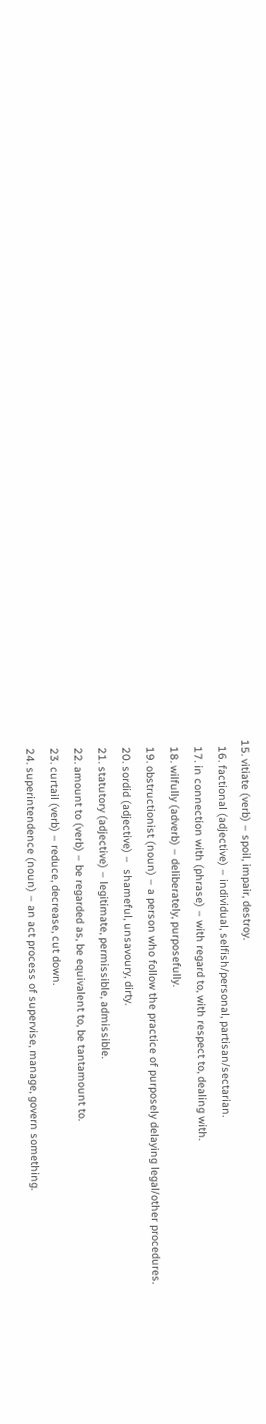15. vitiate (verb) – spoil, impair, destroy.
  16. factional (adjective) – individual, selfish/personal, partisan/sectarian.
  17. in connection with (phrase) – with regard to, with respect to, dealing with.
  18. wilfully (adverb) – deliberately, purposefully.
  19. obstructionist (noun) – a person who follow the practice of purposely delaying legal/other procedures.
  20. sordid (adjective) –  shameful, unsavoury, dirty.
  21. statutory (adjective) – legitimate, permissible, admissible.
  22. amount to (verb) – be regarded as, be equivalent to, be tantamount to.
  23. curtail (verb) – reduce, decrease, cut down.
  24. superintendence (noun) – an act process of supervise, manage, govern something.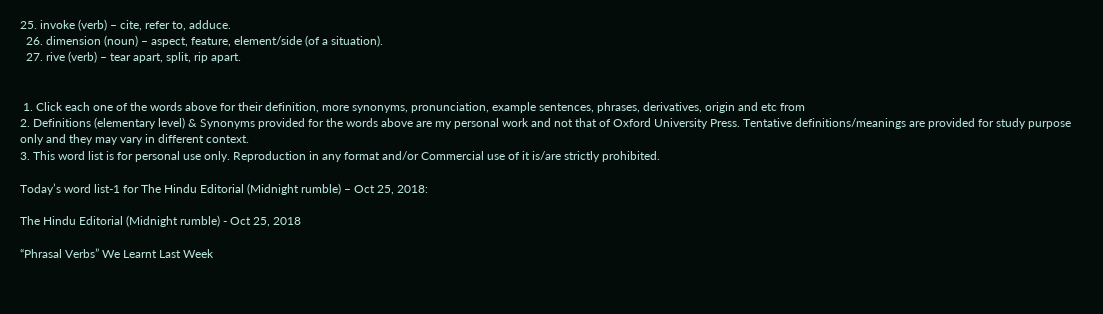25. invoke (verb) – cite, refer to, adduce.
  26. dimension (noun) – aspect, feature, element/side (of a situation).
  27. rive (verb) – tear apart, split, rip apart.


 1. Click each one of the words above for their definition, more synonyms, pronunciation, example sentences, phrases, derivatives, origin and etc from
2. Definitions (elementary level) & Synonyms provided for the words above are my personal work and not that of Oxford University Press. Tentative definitions/meanings are provided for study purpose only and they may vary in different context.
3. This word list is for personal use only. Reproduction in any format and/or Commercial use of it is/are strictly prohibited.

Today’s word list-1 for The Hindu Editorial (Midnight rumble) – Oct 25, 2018:

The Hindu Editorial (Midnight rumble) - Oct 25, 2018

“Phrasal Verbs” We Learnt Last Week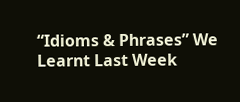“Idioms & Phrases” We Learnt Last Week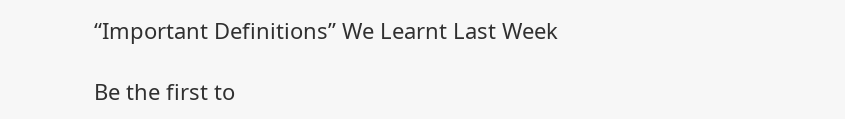“Important Definitions” We Learnt Last Week

Be the first to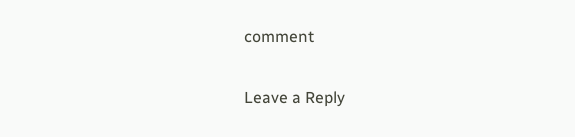comment

Leave a Reply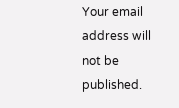Your email address will not be published.